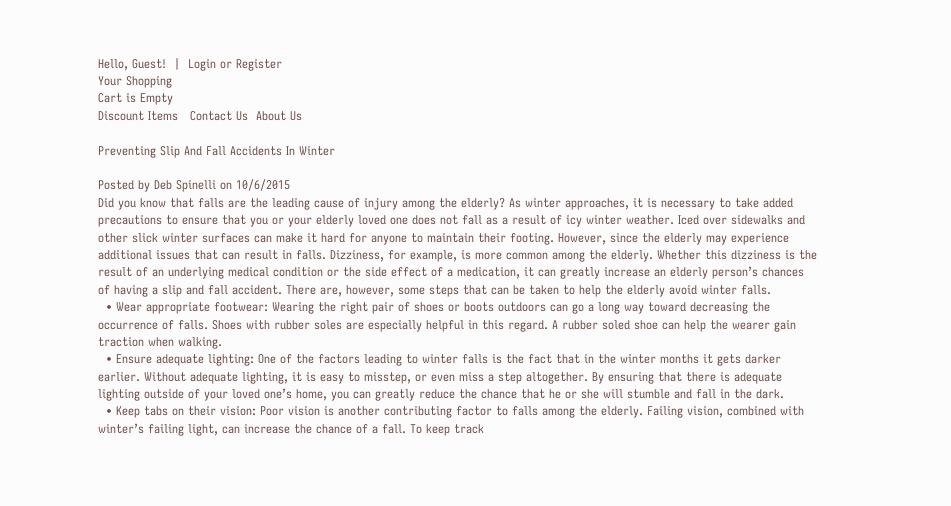Hello, Guest!  |  Login or Register
Your Shopping
Cart is Empty
Discount Items   Contact Us  About Us

Preventing Slip And Fall Accidents In Winter

Posted by Deb Spinelli on 10/6/2015
Did you know that falls are the leading cause of injury among the elderly? As winter approaches, it is necessary to take added precautions to ensure that you or your elderly loved one does not fall as a result of icy winter weather. Iced over sidewalks and other slick winter surfaces can make it hard for anyone to maintain their footing. However, since the elderly may experience additional issues that can result in falls. Dizziness, for example, is more common among the elderly. Whether this dizziness is the result of an underlying medical condition or the side effect of a medication, it can greatly increase an elderly person’s chances of having a slip and fall accident. There are, however, some steps that can be taken to help the elderly avoid winter falls.
  • Wear appropriate footwear: Wearing the right pair of shoes or boots outdoors can go a long way toward decreasing the occurrence of falls. Shoes with rubber soles are especially helpful in this regard. A rubber soled shoe can help the wearer gain traction when walking.
  • Ensure adequate lighting: One of the factors leading to winter falls is the fact that in the winter months it gets darker earlier. Without adequate lighting, it is easy to misstep, or even miss a step altogether. By ensuring that there is adequate lighting outside of your loved one’s home, you can greatly reduce the chance that he or she will stumble and fall in the dark.
  • Keep tabs on their vision: Poor vision is another contributing factor to falls among the elderly. Failing vision, combined with winter’s failing light, can increase the chance of a fall. To keep track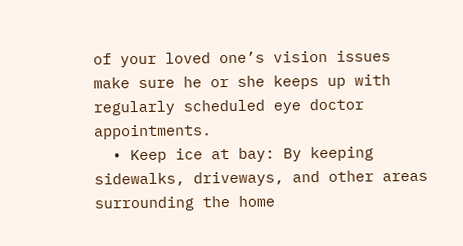of your loved one’s vision issues make sure he or she keeps up with regularly scheduled eye doctor appointments.
  • Keep ice at bay: By keeping sidewalks, driveways, and other areas surrounding the home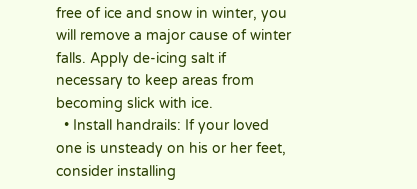free of ice and snow in winter, you will remove a major cause of winter falls. Apply de-icing salt if necessary to keep areas from becoming slick with ice.
  • Install handrails: If your loved one is unsteady on his or her feet, consider installing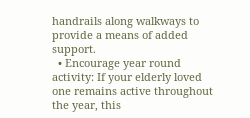handrails along walkways to provide a means of added support.
  • Encourage year round activity: If your elderly loved one remains active throughout the year, this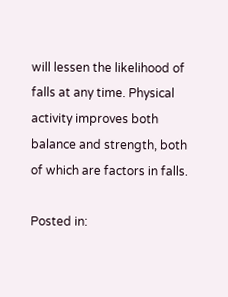will lessen the likelihood of falls at any time. Physical activity improves both balance and strength, both of which are factors in falls.

Posted in: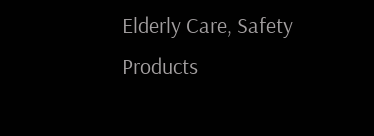Elderly Care, Safety Products